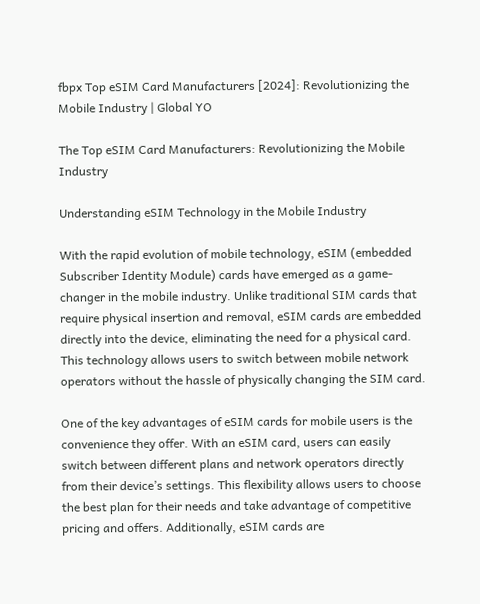fbpx Top eSIM Card Manufacturers [2024]: Revolutionizing the Mobile Industry | Global YO

The Top eSIM Card Manufacturers: Revolutionizing the Mobile Industry

Understanding eSIM Technology in the Mobile Industry

With the rapid evolution of mobile technology, eSIM (embedded Subscriber Identity Module) cards have emerged as a game-changer in the mobile industry. Unlike traditional SIM cards that require physical insertion and removal, eSIM cards are embedded directly into the device, eliminating the need for a physical card. This technology allows users to switch between mobile network operators without the hassle of physically changing the SIM card.

One of the key advantages of eSIM cards for mobile users is the convenience they offer. With an eSIM card, users can easily switch between different plans and network operators directly from their device’s settings. This flexibility allows users to choose the best plan for their needs and take advantage of competitive pricing and offers. Additionally, eSIM cards are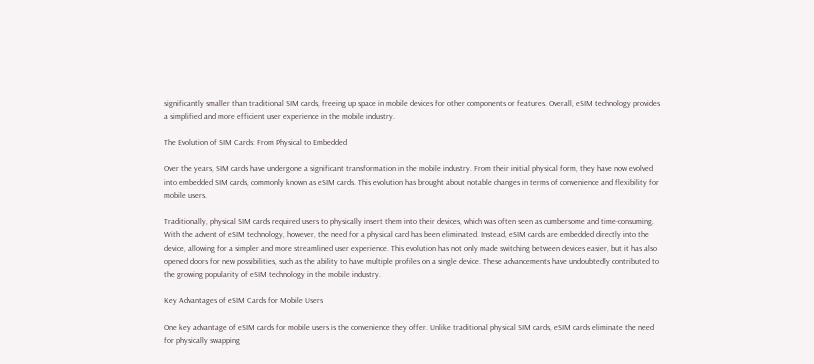significantly smaller than traditional SIM cards, freeing up space in mobile devices for other components or features. Overall, eSIM technology provides a simplified and more efficient user experience in the mobile industry.

The Evolution of SIM Cards: From Physical to Embedded

Over the years, SIM cards have undergone a significant transformation in the mobile industry. From their initial physical form, they have now evolved into embedded SIM cards, commonly known as eSIM cards. This evolution has brought about notable changes in terms of convenience and flexibility for mobile users.

Traditionally, physical SIM cards required users to physically insert them into their devices, which was often seen as cumbersome and time-consuming. With the advent of eSIM technology, however, the need for a physical card has been eliminated. Instead, eSIM cards are embedded directly into the device, allowing for a simpler and more streamlined user experience. This evolution has not only made switching between devices easier, but it has also opened doors for new possibilities, such as the ability to have multiple profiles on a single device. These advancements have undoubtedly contributed to the growing popularity of eSIM technology in the mobile industry.

Key Advantages of eSIM Cards for Mobile Users

One key advantage of eSIM cards for mobile users is the convenience they offer. Unlike traditional physical SIM cards, eSIM cards eliminate the need for physically swapping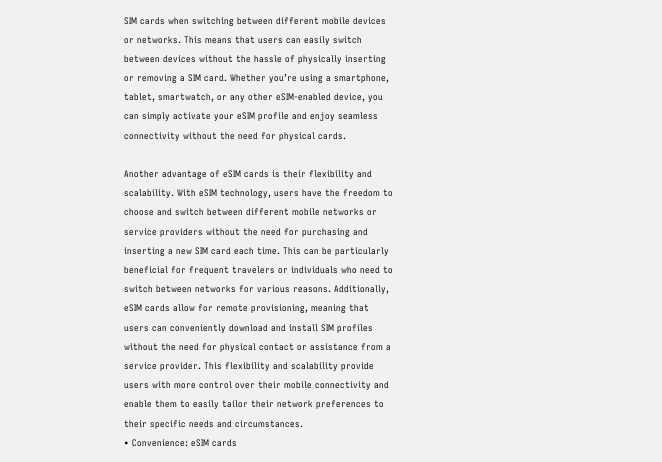SIM cards when switching between different mobile devices or networks. This means that users can easily switch between devices without the hassle of physically inserting or removing a SIM card. Whether you’re using a smartphone, tablet, smartwatch, or any other eSIM-enabled device, you can simply activate your eSIM profile and enjoy seamless connectivity without the need for physical cards.

Another advantage of eSIM cards is their flexibility and scalability. With eSIM technology, users have the freedom to choose and switch between different mobile networks or service providers without the need for purchasing and inserting a new SIM card each time. This can be particularly beneficial for frequent travelers or individuals who need to switch between networks for various reasons. Additionally, eSIM cards allow for remote provisioning, meaning that users can conveniently download and install SIM profiles without the need for physical contact or assistance from a service provider. This flexibility and scalability provide users with more control over their mobile connectivity and enable them to easily tailor their network preferences to their specific needs and circumstances.
• Convenience: eSIM cards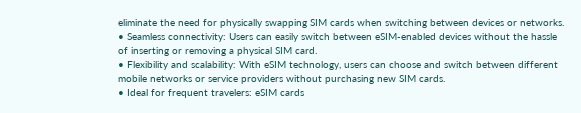eliminate the need for physically swapping SIM cards when switching between devices or networks.
• Seamless connectivity: Users can easily switch between eSIM-enabled devices without the hassle of inserting or removing a physical SIM card.
• Flexibility and scalability: With eSIM technology, users can choose and switch between different mobile networks or service providers without purchasing new SIM cards.
• Ideal for frequent travelers: eSIM cards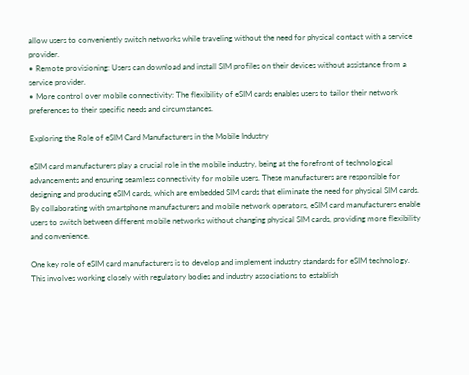allow users to conveniently switch networks while traveling without the need for physical contact with a service provider.
• Remote provisioning: Users can download and install SIM profiles on their devices without assistance from a service provider.
• More control over mobile connectivity: The flexibility of eSIM cards enables users to tailor their network preferences to their specific needs and circumstances.

Exploring the Role of eSIM Card Manufacturers in the Mobile Industry

eSIM card manufacturers play a crucial role in the mobile industry, being at the forefront of technological advancements and ensuring seamless connectivity for mobile users. These manufacturers are responsible for designing and producing eSIM cards, which are embedded SIM cards that eliminate the need for physical SIM cards. By collaborating with smartphone manufacturers and mobile network operators, eSIM card manufacturers enable users to switch between different mobile networks without changing physical SIM cards, providing more flexibility and convenience.

One key role of eSIM card manufacturers is to develop and implement industry standards for eSIM technology. This involves working closely with regulatory bodies and industry associations to establish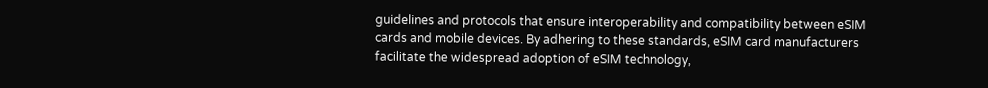guidelines and protocols that ensure interoperability and compatibility between eSIM cards and mobile devices. By adhering to these standards, eSIM card manufacturers facilitate the widespread adoption of eSIM technology,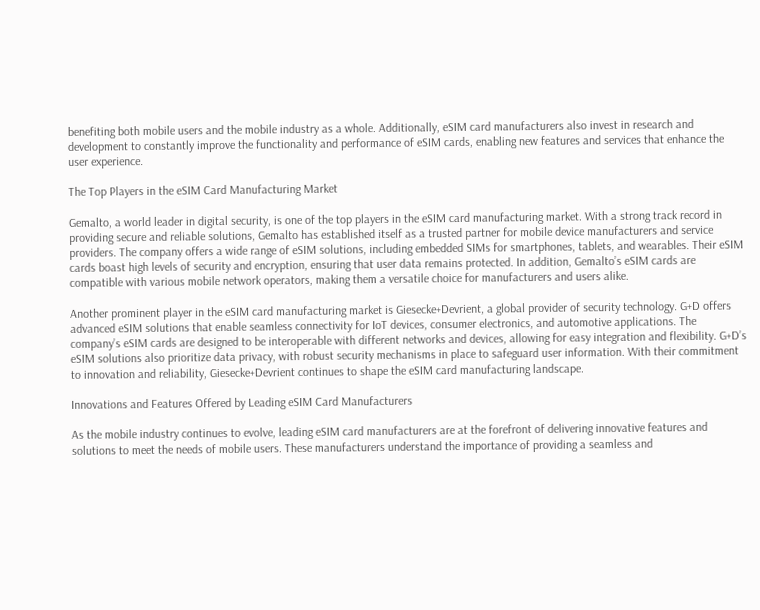benefiting both mobile users and the mobile industry as a whole. Additionally, eSIM card manufacturers also invest in research and development to constantly improve the functionality and performance of eSIM cards, enabling new features and services that enhance the user experience.

The Top Players in the eSIM Card Manufacturing Market

Gemalto, a world leader in digital security, is one of the top players in the eSIM card manufacturing market. With a strong track record in providing secure and reliable solutions, Gemalto has established itself as a trusted partner for mobile device manufacturers and service providers. The company offers a wide range of eSIM solutions, including embedded SIMs for smartphones, tablets, and wearables. Their eSIM cards boast high levels of security and encryption, ensuring that user data remains protected. In addition, Gemalto’s eSIM cards are compatible with various mobile network operators, making them a versatile choice for manufacturers and users alike.

Another prominent player in the eSIM card manufacturing market is Giesecke+Devrient, a global provider of security technology. G+D offers advanced eSIM solutions that enable seamless connectivity for IoT devices, consumer electronics, and automotive applications. The company’s eSIM cards are designed to be interoperable with different networks and devices, allowing for easy integration and flexibility. G+D’s eSIM solutions also prioritize data privacy, with robust security mechanisms in place to safeguard user information. With their commitment to innovation and reliability, Giesecke+Devrient continues to shape the eSIM card manufacturing landscape.

Innovations and Features Offered by Leading eSIM Card Manufacturers

As the mobile industry continues to evolve, leading eSIM card manufacturers are at the forefront of delivering innovative features and solutions to meet the needs of mobile users. These manufacturers understand the importance of providing a seamless and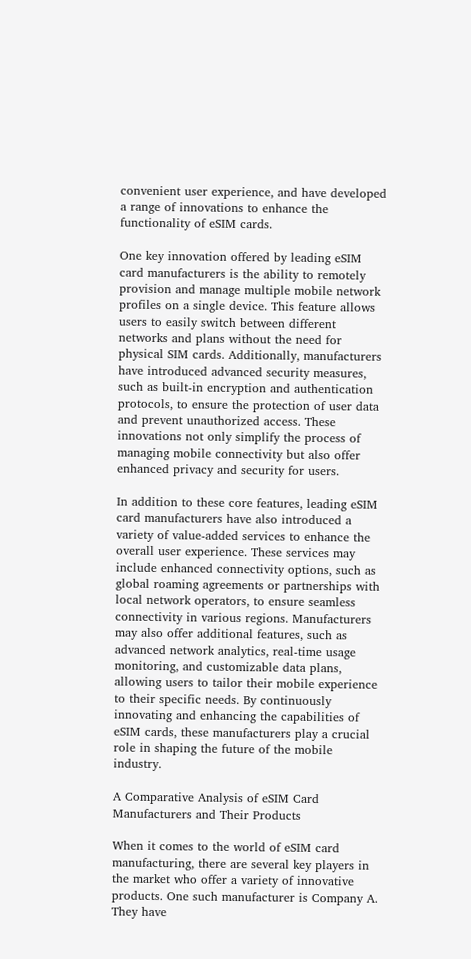convenient user experience, and have developed a range of innovations to enhance the functionality of eSIM cards.

One key innovation offered by leading eSIM card manufacturers is the ability to remotely provision and manage multiple mobile network profiles on a single device. This feature allows users to easily switch between different networks and plans without the need for physical SIM cards. Additionally, manufacturers have introduced advanced security measures, such as built-in encryption and authentication protocols, to ensure the protection of user data and prevent unauthorized access. These innovations not only simplify the process of managing mobile connectivity but also offer enhanced privacy and security for users.

In addition to these core features, leading eSIM card manufacturers have also introduced a variety of value-added services to enhance the overall user experience. These services may include enhanced connectivity options, such as global roaming agreements or partnerships with local network operators, to ensure seamless connectivity in various regions. Manufacturers may also offer additional features, such as advanced network analytics, real-time usage monitoring, and customizable data plans, allowing users to tailor their mobile experience to their specific needs. By continuously innovating and enhancing the capabilities of eSIM cards, these manufacturers play a crucial role in shaping the future of the mobile industry.

A Comparative Analysis of eSIM Card Manufacturers and Their Products

When it comes to the world of eSIM card manufacturing, there are several key players in the market who offer a variety of innovative products. One such manufacturer is Company A. They have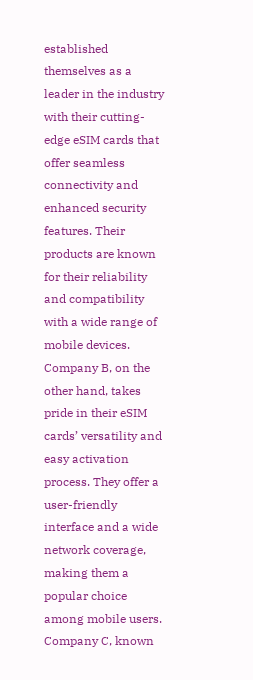established themselves as a leader in the industry with their cutting-edge eSIM cards that offer seamless connectivity and enhanced security features. Their products are known for their reliability and compatibility with a wide range of mobile devices. Company B, on the other hand, takes pride in their eSIM cards’ versatility and easy activation process. They offer a user-friendly interface and a wide network coverage, making them a popular choice among mobile users. Company C, known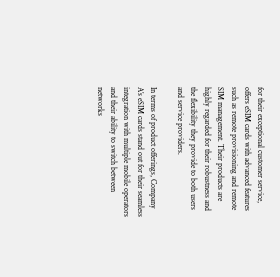for their exceptional customer service, offers eSIM cards with advanced features such as remote provisioning and remote SIM management. Their products are highly regarded for their robustness and the flexibility they provide to both users and service providers.

In terms of product offerings, Company A’s eSIM cards stand out for their seamless integration with multiple mobile operators and their ability to switch between networks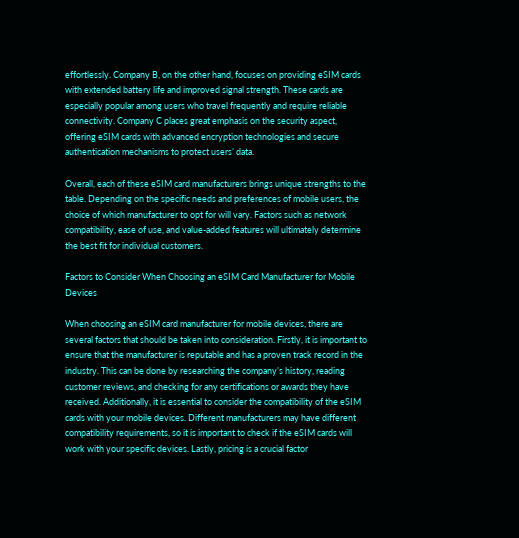effortlessly. Company B, on the other hand, focuses on providing eSIM cards with extended battery life and improved signal strength. These cards are especially popular among users who travel frequently and require reliable connectivity. Company C places great emphasis on the security aspect, offering eSIM cards with advanced encryption technologies and secure authentication mechanisms to protect users’ data.

Overall, each of these eSIM card manufacturers brings unique strengths to the table. Depending on the specific needs and preferences of mobile users, the choice of which manufacturer to opt for will vary. Factors such as network compatibility, ease of use, and value-added features will ultimately determine the best fit for individual customers.

Factors to Consider When Choosing an eSIM Card Manufacturer for Mobile Devices

When choosing an eSIM card manufacturer for mobile devices, there are several factors that should be taken into consideration. Firstly, it is important to ensure that the manufacturer is reputable and has a proven track record in the industry. This can be done by researching the company’s history, reading customer reviews, and checking for any certifications or awards they have received. Additionally, it is essential to consider the compatibility of the eSIM cards with your mobile devices. Different manufacturers may have different compatibility requirements, so it is important to check if the eSIM cards will work with your specific devices. Lastly, pricing is a crucial factor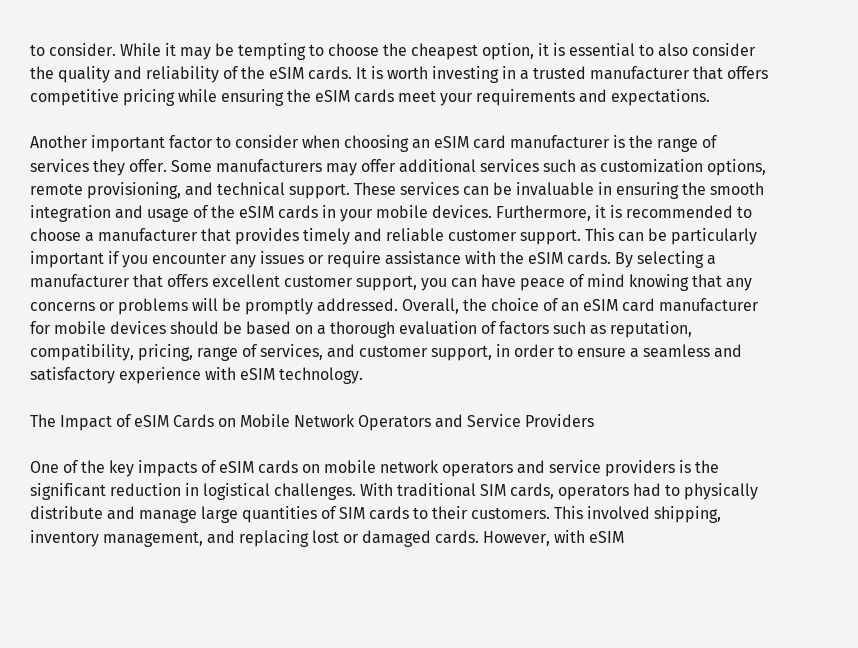to consider. While it may be tempting to choose the cheapest option, it is essential to also consider the quality and reliability of the eSIM cards. It is worth investing in a trusted manufacturer that offers competitive pricing while ensuring the eSIM cards meet your requirements and expectations.

Another important factor to consider when choosing an eSIM card manufacturer is the range of services they offer. Some manufacturers may offer additional services such as customization options, remote provisioning, and technical support. These services can be invaluable in ensuring the smooth integration and usage of the eSIM cards in your mobile devices. Furthermore, it is recommended to choose a manufacturer that provides timely and reliable customer support. This can be particularly important if you encounter any issues or require assistance with the eSIM cards. By selecting a manufacturer that offers excellent customer support, you can have peace of mind knowing that any concerns or problems will be promptly addressed. Overall, the choice of an eSIM card manufacturer for mobile devices should be based on a thorough evaluation of factors such as reputation, compatibility, pricing, range of services, and customer support, in order to ensure a seamless and satisfactory experience with eSIM technology.

The Impact of eSIM Cards on Mobile Network Operators and Service Providers

One of the key impacts of eSIM cards on mobile network operators and service providers is the significant reduction in logistical challenges. With traditional SIM cards, operators had to physically distribute and manage large quantities of SIM cards to their customers. This involved shipping, inventory management, and replacing lost or damaged cards. However, with eSIM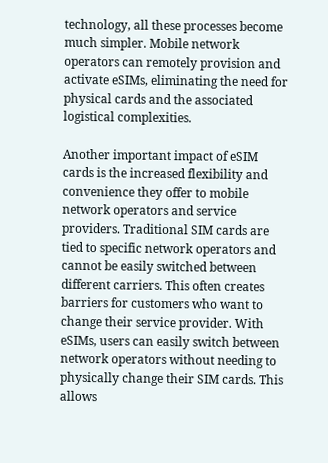technology, all these processes become much simpler. Mobile network operators can remotely provision and activate eSIMs, eliminating the need for physical cards and the associated logistical complexities.

Another important impact of eSIM cards is the increased flexibility and convenience they offer to mobile network operators and service providers. Traditional SIM cards are tied to specific network operators and cannot be easily switched between different carriers. This often creates barriers for customers who want to change their service provider. With eSIMs, users can easily switch between network operators without needing to physically change their SIM cards. This allows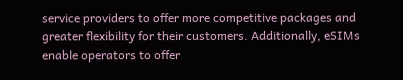service providers to offer more competitive packages and greater flexibility for their customers. Additionally, eSIMs enable operators to offer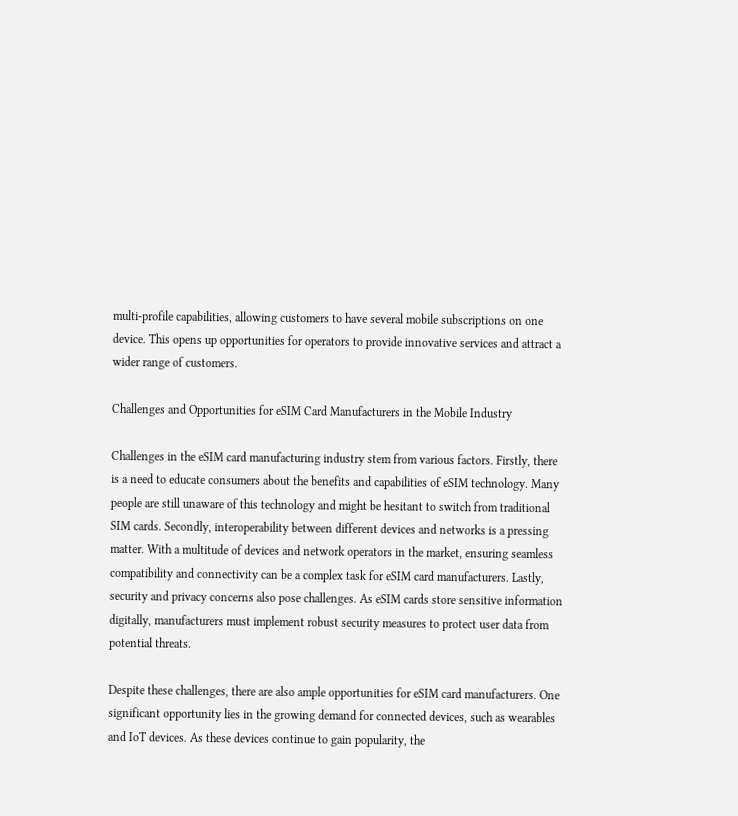multi-profile capabilities, allowing customers to have several mobile subscriptions on one device. This opens up opportunities for operators to provide innovative services and attract a wider range of customers.

Challenges and Opportunities for eSIM Card Manufacturers in the Mobile Industry

Challenges in the eSIM card manufacturing industry stem from various factors. Firstly, there is a need to educate consumers about the benefits and capabilities of eSIM technology. Many people are still unaware of this technology and might be hesitant to switch from traditional SIM cards. Secondly, interoperability between different devices and networks is a pressing matter. With a multitude of devices and network operators in the market, ensuring seamless compatibility and connectivity can be a complex task for eSIM card manufacturers. Lastly, security and privacy concerns also pose challenges. As eSIM cards store sensitive information digitally, manufacturers must implement robust security measures to protect user data from potential threats.

Despite these challenges, there are also ample opportunities for eSIM card manufacturers. One significant opportunity lies in the growing demand for connected devices, such as wearables and IoT devices. As these devices continue to gain popularity, the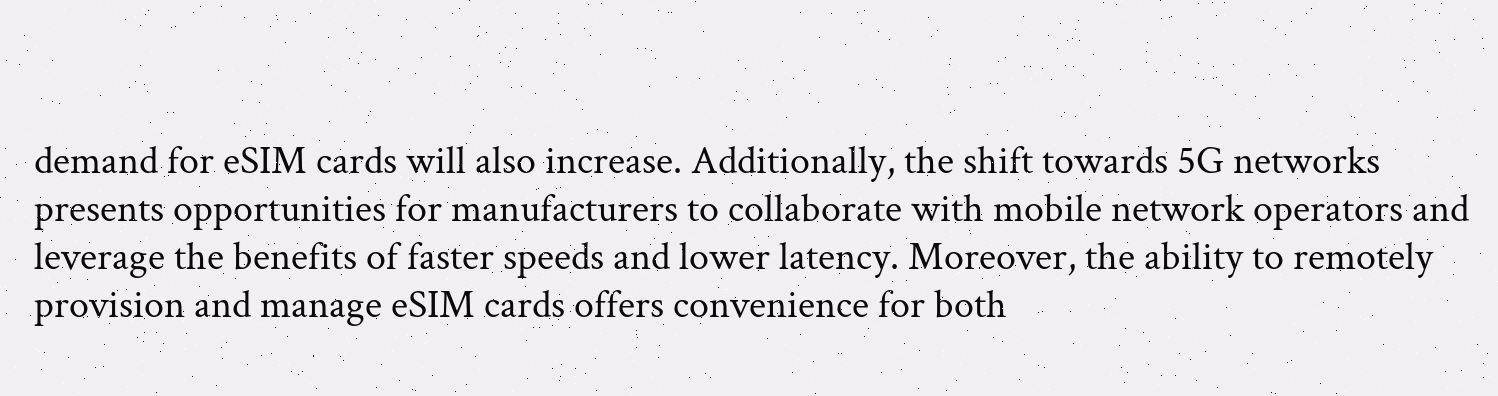demand for eSIM cards will also increase. Additionally, the shift towards 5G networks presents opportunities for manufacturers to collaborate with mobile network operators and leverage the benefits of faster speeds and lower latency. Moreover, the ability to remotely provision and manage eSIM cards offers convenience for both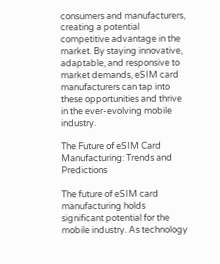consumers and manufacturers, creating a potential competitive advantage in the market. By staying innovative, adaptable, and responsive to market demands, eSIM card manufacturers can tap into these opportunities and thrive in the ever-evolving mobile industry.

The Future of eSIM Card Manufacturing: Trends and Predictions

The future of eSIM card manufacturing holds significant potential for the mobile industry. As technology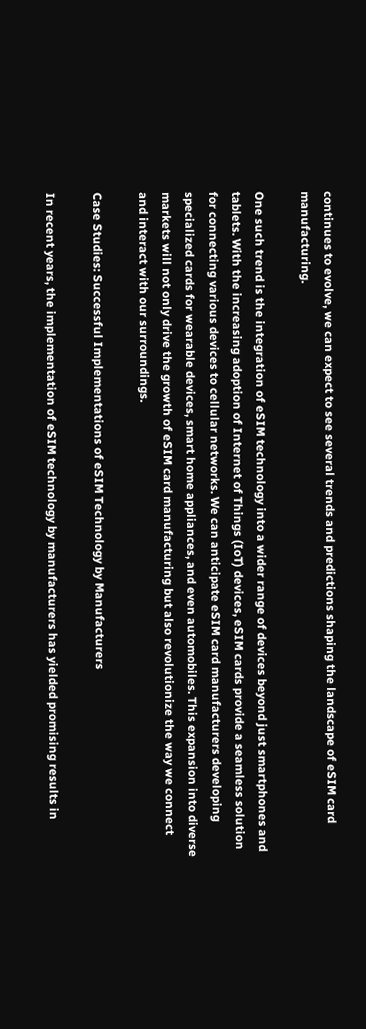continues to evolve, we can expect to see several trends and predictions shaping the landscape of eSIM card manufacturing.

One such trend is the integration of eSIM technology into a wider range of devices beyond just smartphones and tablets. With the increasing adoption of Internet of Things (IoT) devices, eSIM cards provide a seamless solution for connecting various devices to cellular networks. We can anticipate eSIM card manufacturers developing specialized cards for wearable devices, smart home appliances, and even automobiles. This expansion into diverse markets will not only drive the growth of eSIM card manufacturing but also revolutionize the way we connect and interact with our surroundings.

Case Studies: Successful Implementations of eSIM Technology by Manufacturers

In recent years, the implementation of eSIM technology by manufacturers has yielded promising results in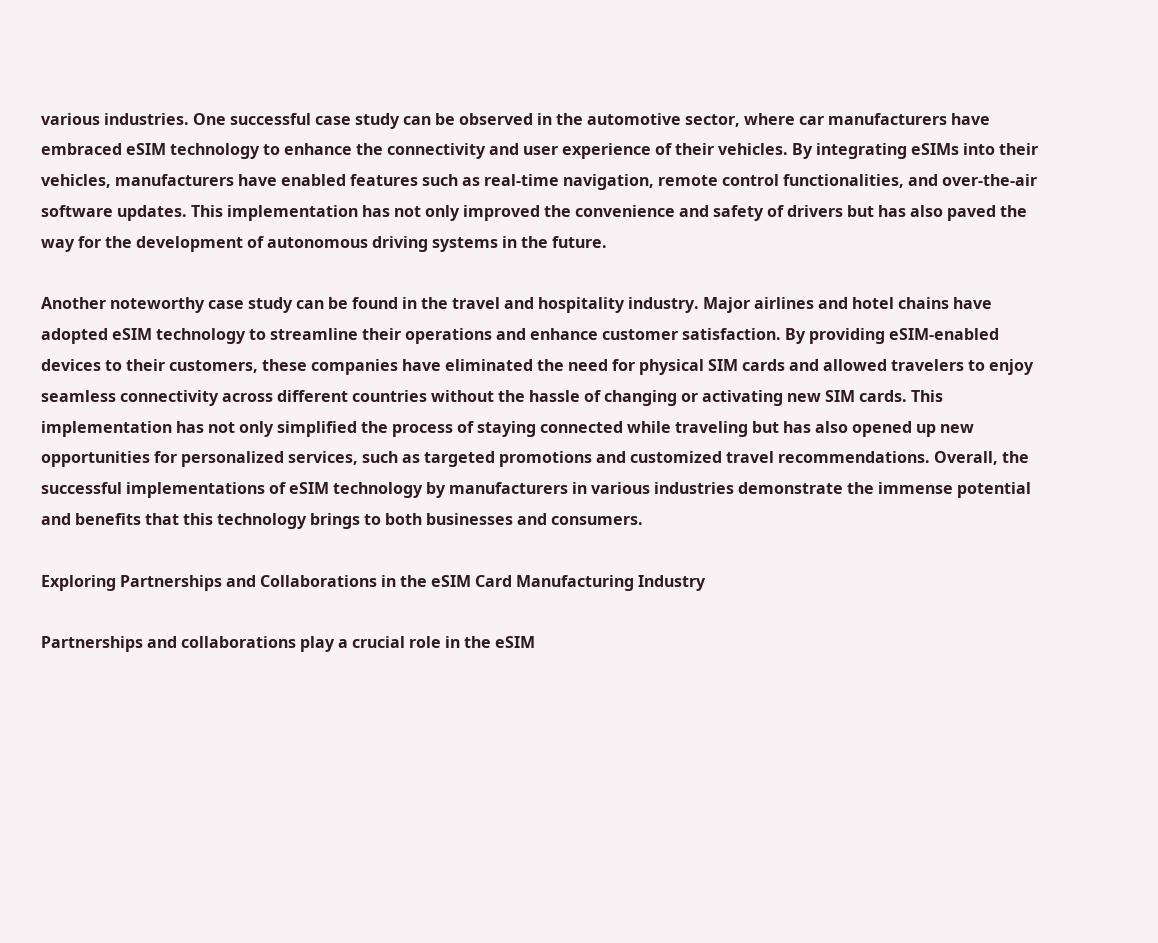various industries. One successful case study can be observed in the automotive sector, where car manufacturers have embraced eSIM technology to enhance the connectivity and user experience of their vehicles. By integrating eSIMs into their vehicles, manufacturers have enabled features such as real-time navigation, remote control functionalities, and over-the-air software updates. This implementation has not only improved the convenience and safety of drivers but has also paved the way for the development of autonomous driving systems in the future.

Another noteworthy case study can be found in the travel and hospitality industry. Major airlines and hotel chains have adopted eSIM technology to streamline their operations and enhance customer satisfaction. By providing eSIM-enabled devices to their customers, these companies have eliminated the need for physical SIM cards and allowed travelers to enjoy seamless connectivity across different countries without the hassle of changing or activating new SIM cards. This implementation has not only simplified the process of staying connected while traveling but has also opened up new opportunities for personalized services, such as targeted promotions and customized travel recommendations. Overall, the successful implementations of eSIM technology by manufacturers in various industries demonstrate the immense potential and benefits that this technology brings to both businesses and consumers.

Exploring Partnerships and Collaborations in the eSIM Card Manufacturing Industry

Partnerships and collaborations play a crucial role in the eSIM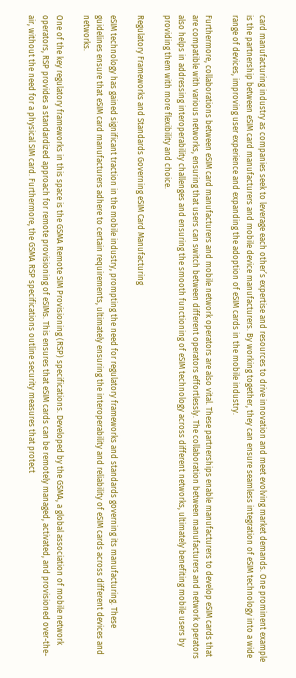card manufacturing industry as companies seek to leverage each other’s expertise and resources to drive innovation and meet evolving market demands. One prominent example is the partnership between eSIM card manufacturers and mobile device manufacturers. By working together, they can ensure seamless integration of eSIM technology into a wide range of devices, improving user experience and expanding the adoption of eSIM cards in the mobile industry.

Furthermore, collaborations between eSIM card manufacturers and mobile network operators are also vital. These partnerships enable manufacturers to develop eSIM cards that are compatible with various networks, ensuring that users can switch between different operators effortlessly. The collaboration between manufacturers and network operators also helps in addressing interoperability challenges and ensuring the smooth functioning of eSIM technology across different networks, ultimately benefiting mobile users by providing them with more flexibility and choice.

Regulatory Frameworks and Standards Governing eSIM Card Manufacturing

eSIM technology has gained significant traction in the mobile industry, prompting the need for regulatory frameworks and standards governing its manufacturing. These guidelines ensure that eSIM card manufacturers adhere to certain requirements, ultimately ensuring the interoperability and reliability of eSIM cards across different devices and networks.

One of the key regulatory frameworks in this space is the GSMA Remote SIM Provisioning (RSP) specifications. Developed by the GSMA, a global association of mobile network operators, RSP provides a standardized approach for remote provisioning of eSIMs. This ensures that eSIM cards can be remotely managed, activated, and provisioned over-the-air, without the need for a physical SIM card. Furthermore, the GSMA RSP specifications outline security measures that protect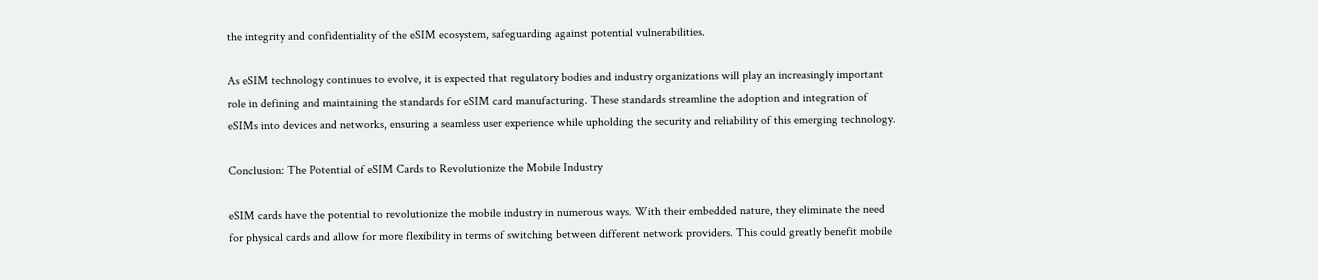the integrity and confidentiality of the eSIM ecosystem, safeguarding against potential vulnerabilities.

As eSIM technology continues to evolve, it is expected that regulatory bodies and industry organizations will play an increasingly important role in defining and maintaining the standards for eSIM card manufacturing. These standards streamline the adoption and integration of eSIMs into devices and networks, ensuring a seamless user experience while upholding the security and reliability of this emerging technology.

Conclusion: The Potential of eSIM Cards to Revolutionize the Mobile Industry

eSIM cards have the potential to revolutionize the mobile industry in numerous ways. With their embedded nature, they eliminate the need for physical cards and allow for more flexibility in terms of switching between different network providers. This could greatly benefit mobile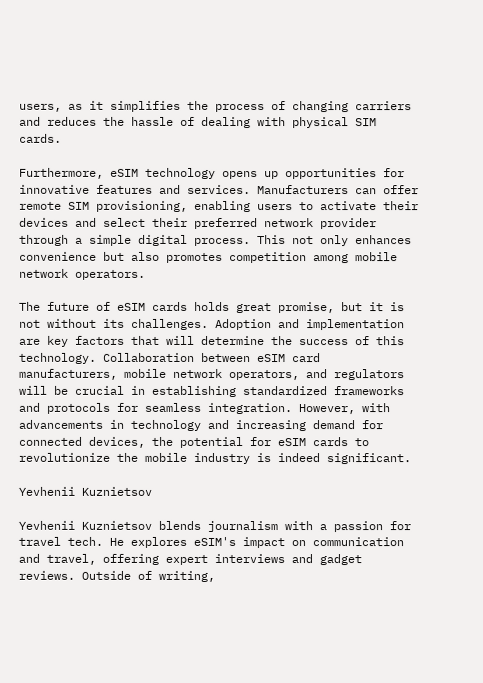users, as it simplifies the process of changing carriers and reduces the hassle of dealing with physical SIM cards.

Furthermore, eSIM technology opens up opportunities for innovative features and services. Manufacturers can offer remote SIM provisioning, enabling users to activate their devices and select their preferred network provider through a simple digital process. This not only enhances convenience but also promotes competition among mobile network operators.

The future of eSIM cards holds great promise, but it is not without its challenges. Adoption and implementation are key factors that will determine the success of this technology. Collaboration between eSIM card manufacturers, mobile network operators, and regulators will be crucial in establishing standardized frameworks and protocols for seamless integration. However, with advancements in technology and increasing demand for connected devices, the potential for eSIM cards to revolutionize the mobile industry is indeed significant.

Yevhenii Kuznietsov

Yevhenii Kuznietsov blends journalism with a passion for travel tech. He explores eSIM's impact on communication and travel, offering expert interviews and gadget reviews. Outside of writing,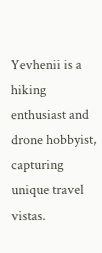Yevhenii is a hiking enthusiast and drone hobbyist, capturing unique travel vistas.